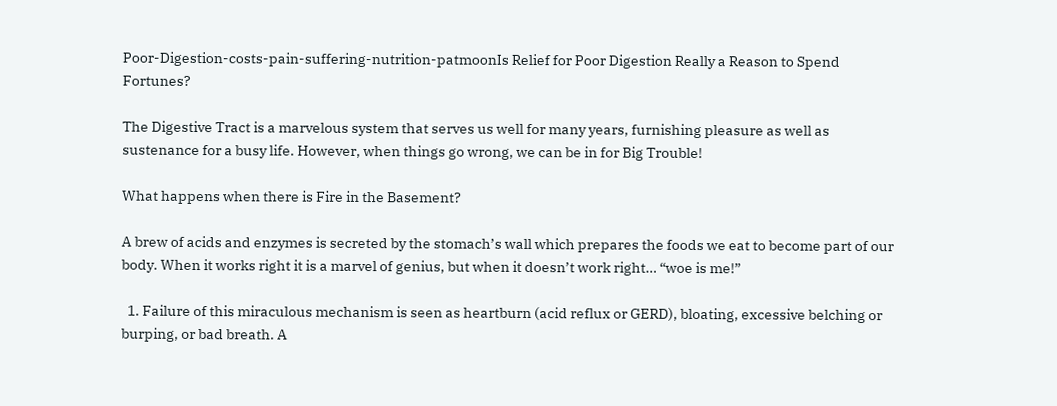Poor-Digestion-costs-pain-suffering-nutrition-patmoonIs Relief for Poor Digestion Really a Reason to Spend Fortunes?

The Digestive Tract is a marvelous system that serves us well for many years, furnishing pleasure as well as sustenance for a busy life. However, when things go wrong, we can be in for Big Trouble!

What happens when there is Fire in the Basement?

A brew of acids and enzymes is secreted by the stomach’s wall which prepares the foods we eat to become part of our body. When it works right it is a marvel of genius, but when it doesn’t work right… “woe is me!”

  1. Failure of this miraculous mechanism is seen as heartburn (acid reflux or GERD), bloating, excessive belching or burping, or bad breath. A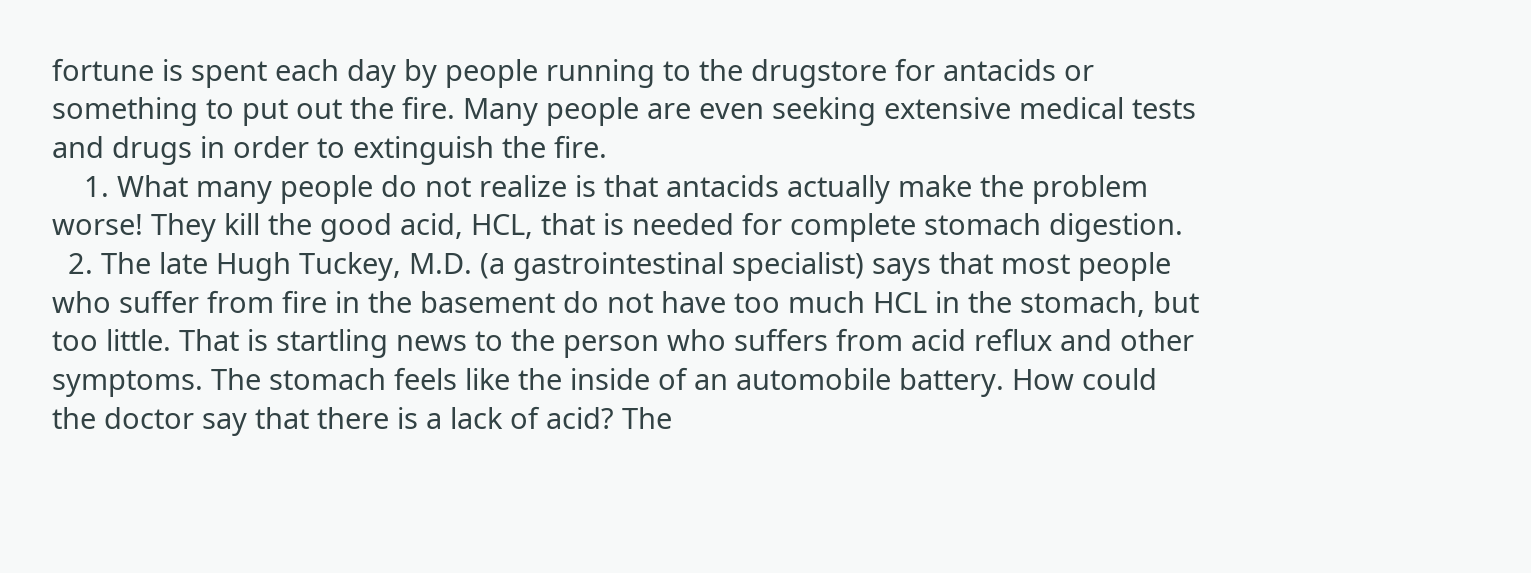fortune is spent each day by people running to the drugstore for antacids or something to put out the fire. Many people are even seeking extensive medical tests and drugs in order to extinguish the fire.
    1. What many people do not realize is that antacids actually make the problem worse! They kill the good acid, HCL, that is needed for complete stomach digestion.
  2. The late Hugh Tuckey, M.D. (a gastrointestinal specialist) says that most people who suffer from fire in the basement do not have too much HCL in the stomach, but too little. That is startling news to the person who suffers from acid reflux and other symptoms. The stomach feels like the inside of an automobile battery. How could the doctor say that there is a lack of acid? The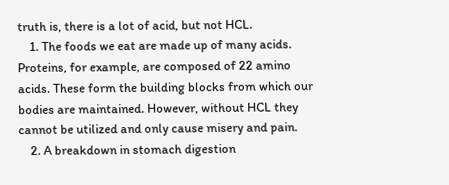truth is, there is a lot of acid, but not HCL.
    1. The foods we eat are made up of many acids. Proteins, for example, are composed of 22 amino acids. These form the building blocks from which our bodies are maintained. However, without HCL they cannot be utilized and only cause misery and pain.
    2. A breakdown in stomach digestion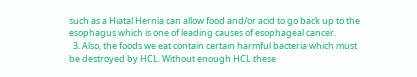such as a Hiatal Hernia can allow food and/or acid to go back up to the esophagus which is one of leading causes of esophageal cancer.
  3. Also, the foods we eat contain certain harmful bacteria which must be destroyed by HCL. Without enough HCL these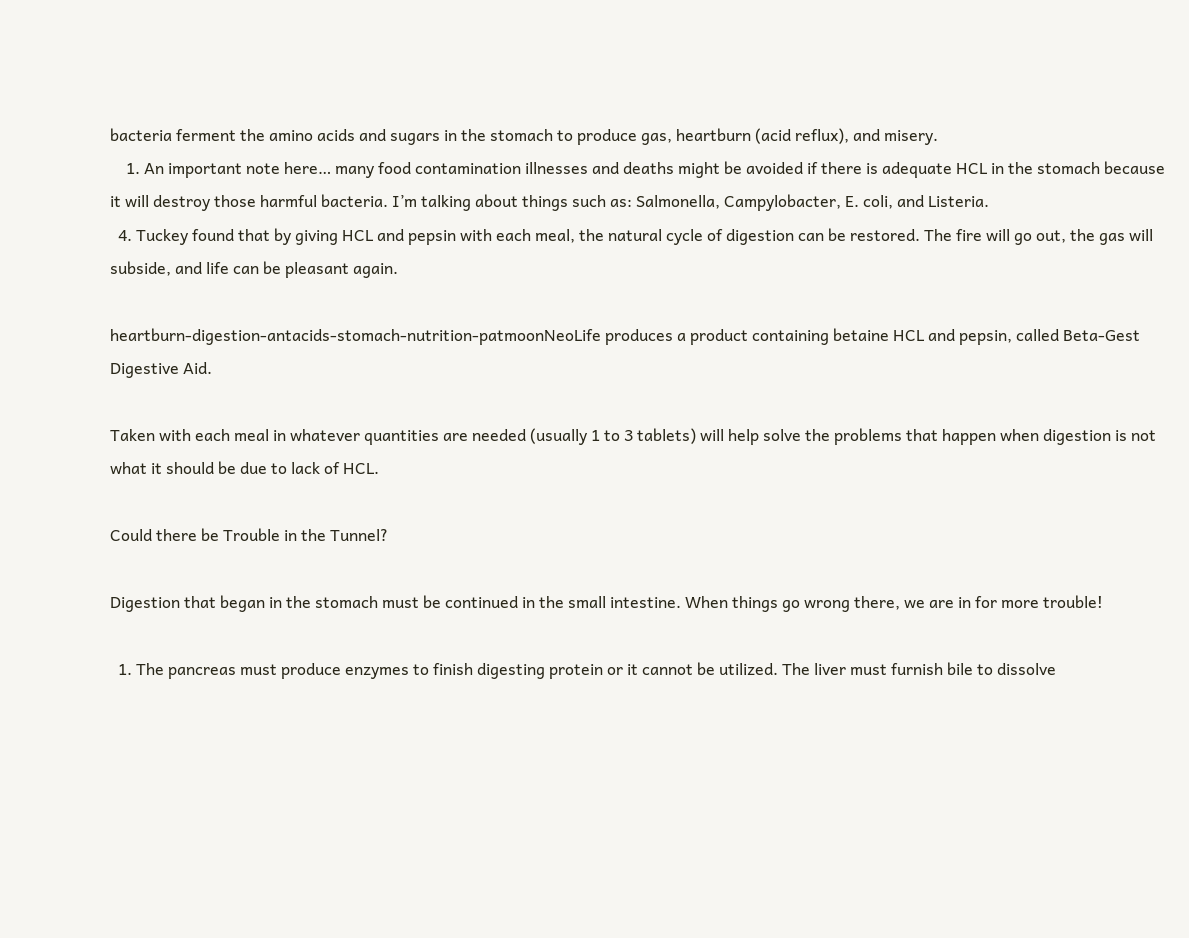bacteria ferment the amino acids and sugars in the stomach to produce gas, heartburn (acid reflux), and misery.
    1. An important note here… many food contamination illnesses and deaths might be avoided if there is adequate HCL in the stomach because it will destroy those harmful bacteria. I’m talking about things such as: Salmonella, Campylobacter, E. coli, and Listeria.
  4. Tuckey found that by giving HCL and pepsin with each meal, the natural cycle of digestion can be restored. The fire will go out, the gas will subside, and life can be pleasant again.

heartburn-digestion-antacids-stomach-nutrition-patmoonNeoLife produces a product containing betaine HCL and pepsin, called Beta-Gest Digestive Aid.

Taken with each meal in whatever quantities are needed (usually 1 to 3 tablets) will help solve the problems that happen when digestion is not what it should be due to lack of HCL.

Could there be Trouble in the Tunnel?

Digestion that began in the stomach must be continued in the small intestine. When things go wrong there, we are in for more trouble!

  1. The pancreas must produce enzymes to finish digesting protein or it cannot be utilized. The liver must furnish bile to dissolve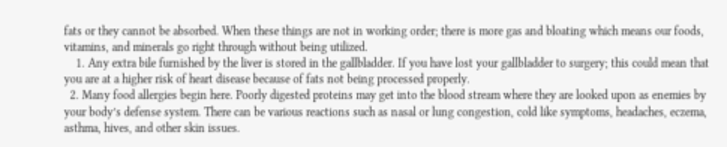fats or they cannot be absorbed. When these things are not in working order; there is more gas and bloating which means our foods, vitamins, and minerals go right through without being utilized.
    1. Any extra bile furnished by the liver is stored in the gallbladder. If you have lost your gallbladder to surgery; this could mean that you are at a higher risk of heart disease because of fats not being processed properly.
  2. Many food allergies begin here. Poorly digested proteins may get into the blood stream where they are looked upon as enemies by your body’s defense system. There can be various reactions such as nasal or lung congestion, cold like symptoms, headaches, eczema, asthma, hives, and other skin issues.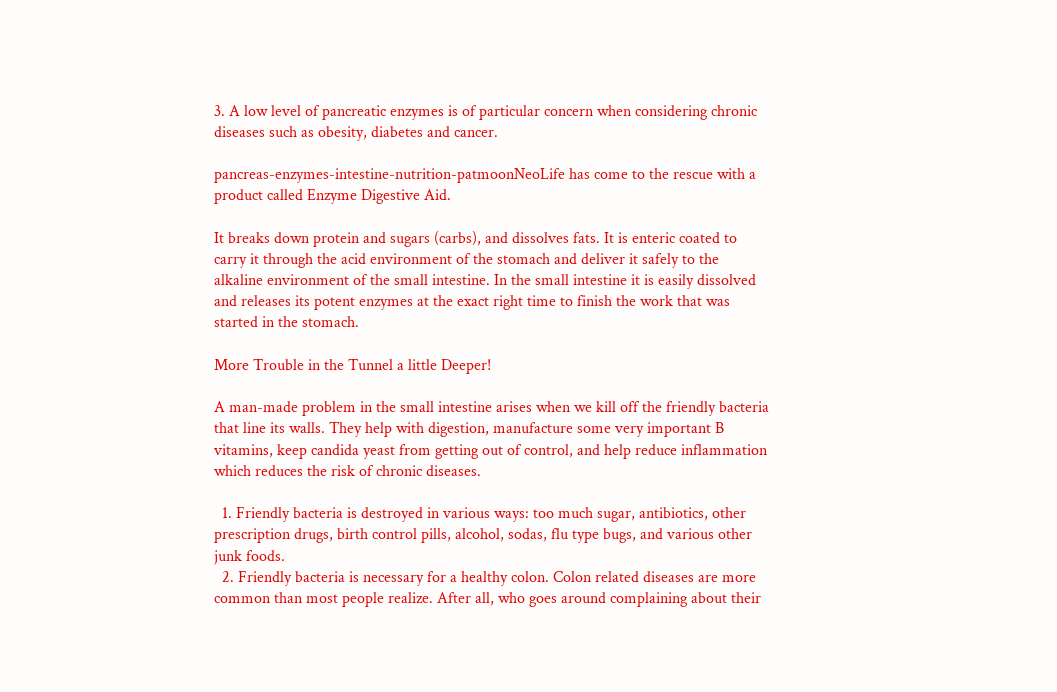3. A low level of pancreatic enzymes is of particular concern when considering chronic diseases such as obesity, diabetes and cancer.

pancreas-enzymes-intestine-nutrition-patmoonNeoLife has come to the rescue with a product called Enzyme Digestive Aid.

It breaks down protein and sugars (carbs), and dissolves fats. It is enteric coated to carry it through the acid environment of the stomach and deliver it safely to the alkaline environment of the small intestine. In the small intestine it is easily dissolved and releases its potent enzymes at the exact right time to finish the work that was started in the stomach.

More Trouble in the Tunnel a little Deeper!

A man-made problem in the small intestine arises when we kill off the friendly bacteria that line its walls. They help with digestion, manufacture some very important B vitamins, keep candida yeast from getting out of control, and help reduce inflammation which reduces the risk of chronic diseases.

  1. Friendly bacteria is destroyed in various ways: too much sugar, antibiotics, other prescription drugs, birth control pills, alcohol, sodas, flu type bugs, and various other junk foods.
  2. Friendly bacteria is necessary for a healthy colon. Colon related diseases are more common than most people realize. After all, who goes around complaining about their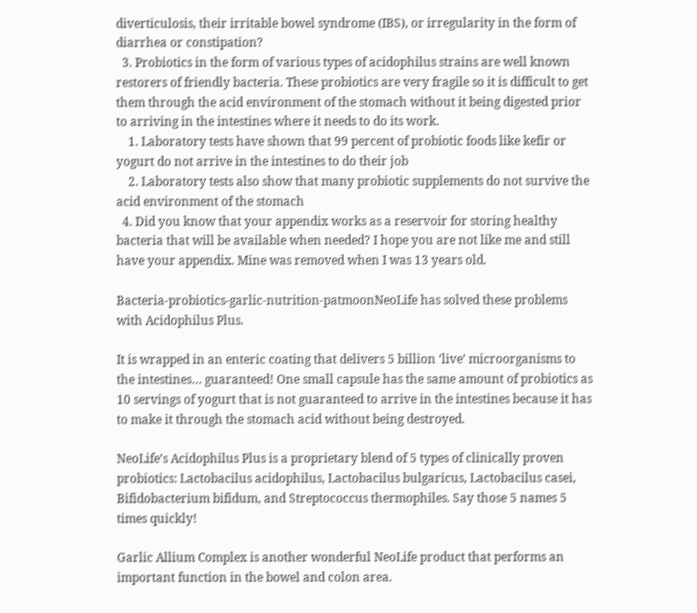diverticulosis, their irritable bowel syndrome (IBS), or irregularity in the form of diarrhea or constipation?
  3. Probiotics in the form of various types of acidophilus strains are well known restorers of friendly bacteria. These probiotics are very fragile so it is difficult to get them through the acid environment of the stomach without it being digested prior to arriving in the intestines where it needs to do its work.
    1. Laboratory tests have shown that 99 percent of probiotic foods like kefir or yogurt do not arrive in the intestines to do their job
    2. Laboratory tests also show that many probiotic supplements do not survive the acid environment of the stomach
  4. Did you know that your appendix works as a reservoir for storing healthy bacteria that will be available when needed? I hope you are not like me and still have your appendix. Mine was removed when I was 13 years old.

Bacteria-probiotics-garlic-nutrition-patmoonNeoLife has solved these problems with Acidophilus Plus.

It is wrapped in an enteric coating that delivers 5 billion ‘live’ microorganisms to the intestines… guaranteed! One small capsule has the same amount of probiotics as 10 servings of yogurt that is not guaranteed to arrive in the intestines because it has to make it through the stomach acid without being destroyed.

NeoLife’s Acidophilus Plus is a proprietary blend of 5 types of clinically proven probiotics: Lactobacilus acidophilus, Lactobacilus bulgaricus, Lactobacilus casei, Bifidobacterium bifidum, and Streptococcus thermophiles. Say those 5 names 5 times quickly!

Garlic Allium Complex is another wonderful NeoLife product that performs an important function in the bowel and colon area.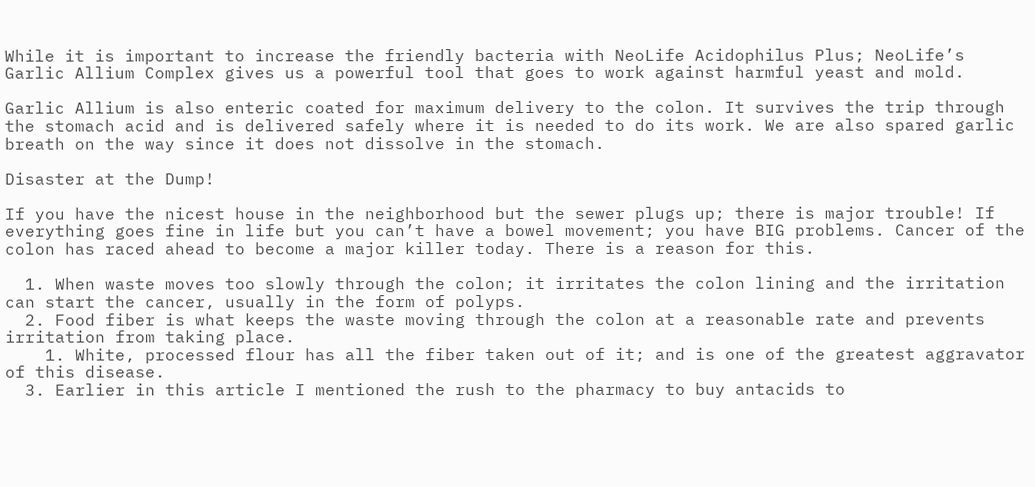While it is important to increase the friendly bacteria with NeoLife Acidophilus Plus; NeoLife’s Garlic Allium Complex gives us a powerful tool that goes to work against harmful yeast and mold.

Garlic Allium is also enteric coated for maximum delivery to the colon. It survives the trip through the stomach acid and is delivered safely where it is needed to do its work. We are also spared garlic breath on the way since it does not dissolve in the stomach.

Disaster at the Dump!

If you have the nicest house in the neighborhood but the sewer plugs up; there is major trouble! If everything goes fine in life but you can’t have a bowel movement; you have BIG problems. Cancer of the colon has raced ahead to become a major killer today. There is a reason for this.

  1. When waste moves too slowly through the colon; it irritates the colon lining and the irritation can start the cancer, usually in the form of polyps.
  2. Food fiber is what keeps the waste moving through the colon at a reasonable rate and prevents irritation from taking place.
    1. White, processed flour has all the fiber taken out of it; and is one of the greatest aggravator of this disease.
  3. Earlier in this article I mentioned the rush to the pharmacy to buy antacids to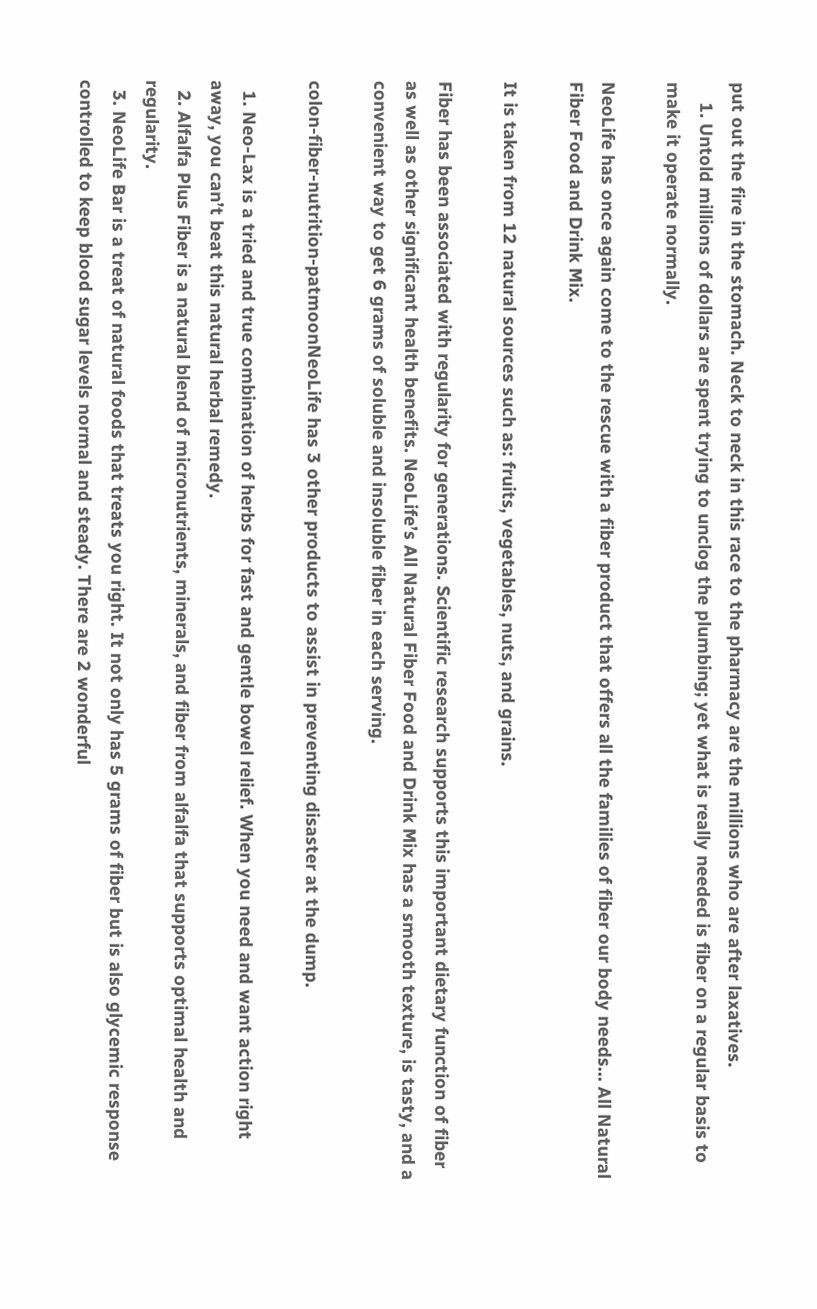put out the fire in the stomach. Neck to neck in this race to the pharmacy are the millions who are after laxatives.
    1. Untold millions of dollars are spent trying to unclog the plumbing; yet what is really needed is fiber on a regular basis to make it operate normally.

NeoLife has once again come to the rescue with a fiber product that offers all the families of fiber our body needs… All Natural Fiber Food and Drink Mix.

It is taken from 12 natural sources such as: fruits, vegetables, nuts, and grains.

Fiber has been associated with regularity for generations. Scientific research supports this important dietary function of fiber as well as other significant health benefits. NeoLife’s All Natural Fiber Food and Drink Mix has a smooth texture, is tasty, and a convenient way to get 6 grams of soluble and insoluble fiber in each serving.

colon-fiber-nutrition-patmoonNeoLife has 3 other products to assist in preventing disaster at the dump.

  1. Neo-Lax is a tried and true combination of herbs for fast and gentle bowel relief. When you need and want action right away, you can’t beat this natural herbal remedy.
  2. Alfalfa Plus Fiber is a natural blend of micronutrients, minerals, and fiber from alfalfa that supports optimal health and regularity.
  3. NeoLife Bar is a treat of natural foods that treats you right. It not only has 5 grams of fiber but is also glycemic response controlled to keep blood sugar levels normal and steady. There are 2 wonderful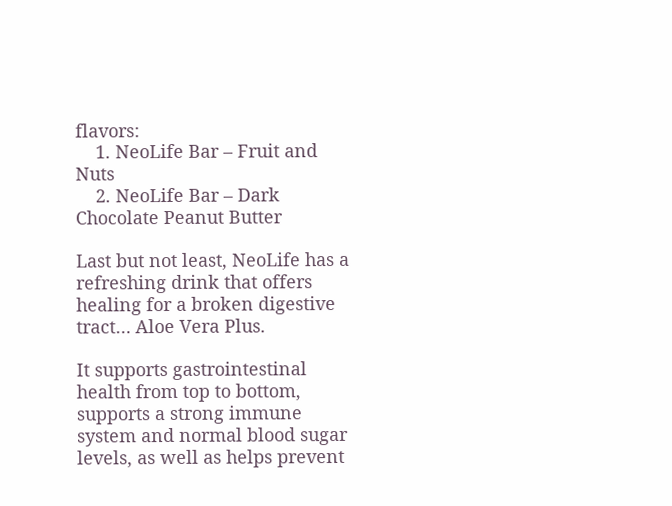flavors:
    1. NeoLife Bar – Fruit and Nuts
    2. NeoLife Bar – Dark Chocolate Peanut Butter

Last but not least, NeoLife has a refreshing drink that offers healing for a broken digestive tract… Aloe Vera Plus.

It supports gastrointestinal health from top to bottom, supports a strong immune system and normal blood sugar levels, as well as helps prevent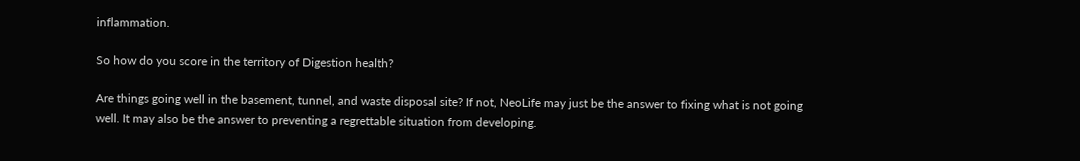inflammation.

So how do you score in the territory of Digestion health?

Are things going well in the basement, tunnel, and waste disposal site? If not, NeoLife may just be the answer to fixing what is not going well. It may also be the answer to preventing a regrettable situation from developing.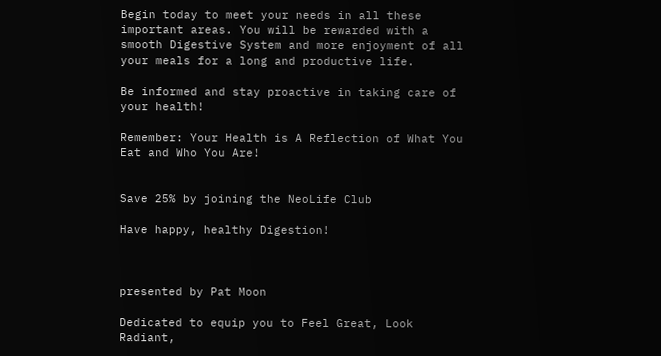Begin today to meet your needs in all these important areas. You will be rewarded with a smooth Digestive System and more enjoyment of all your meals for a long and productive life.

Be informed and stay proactive in taking care of your health!

Remember: Your Health is A Reflection of What You Eat and Who You Are!


Save 25% by joining the NeoLife Club

Have happy, healthy Digestion!



presented by Pat Moon

Dedicated to equip you to Feel Great, Look Radiant,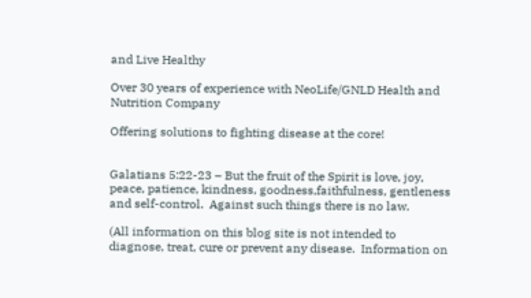and Live Healthy

Over 30 years of experience with NeoLife/GNLD Health and Nutrition Company

Offering solutions to fighting disease at the core!


Galatians 5:22-23 – But the fruit of the Spirit is love, joy, peace, patience, kindness, goodness,faithfulness, gentleness and self-control.  Against such things there is no law.

(All information on this blog site is not intended to diagnose, treat, cure or prevent any disease.  Information on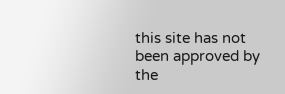this site has not been approved by the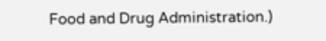Food and Drug Administration.)